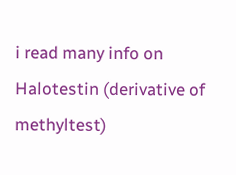i read many info on Halotestin (derivative of methyltest)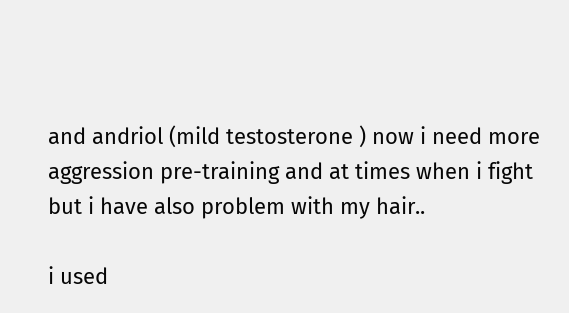and andriol (mild testosterone ) now i need more aggression pre-training and at times when i fight but i have also problem with my hair..

i used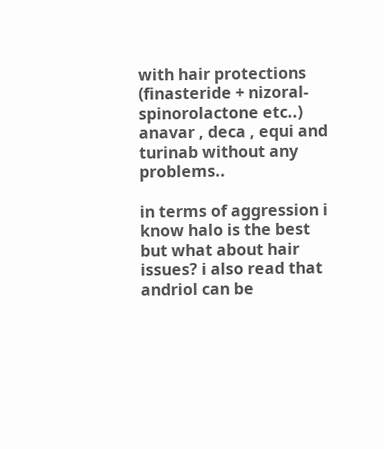with hair protections (finasteride + nizoral-spinorolactone etc..) anavar , deca , equi and turinab without any problems..

in terms of aggression i know halo is the best but what about hair issues? i also read that andriol can be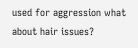used for aggression what about hair issues?